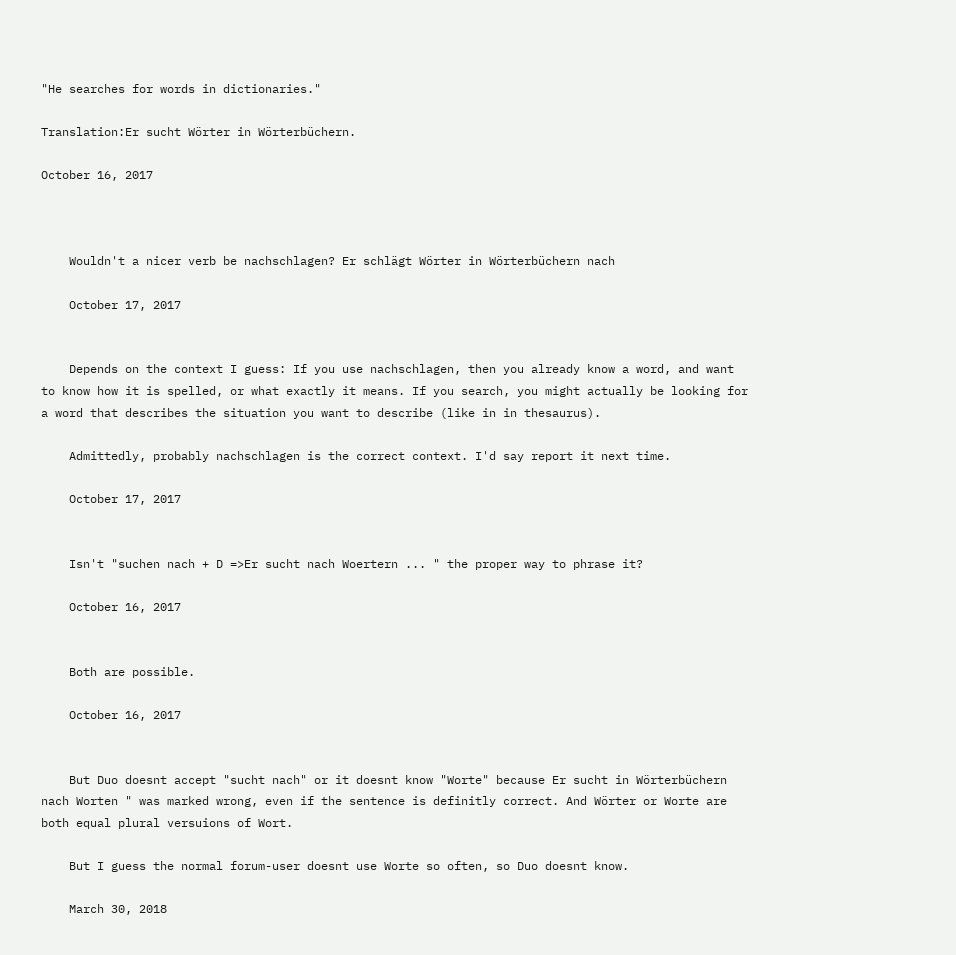"He searches for words in dictionaries."

Translation:Er sucht Wörter in Wörterbüchern.

October 16, 2017



    Wouldn't a nicer verb be nachschlagen? Er schlägt Wörter in Wörterbüchern nach

    October 17, 2017


    Depends on the context I guess: If you use nachschlagen, then you already know a word, and want to know how it is spelled, or what exactly it means. If you search, you might actually be looking for a word that describes the situation you want to describe (like in in thesaurus).

    Admittedly, probably nachschlagen is the correct context. I'd say report it next time.

    October 17, 2017


    Isn't "suchen nach + D =>Er sucht nach Woertern ... " the proper way to phrase it?

    October 16, 2017


    Both are possible.

    October 16, 2017


    But Duo doesnt accept "sucht nach" or it doesnt know "Worte" because Er sucht in Wörterbüchern nach Worten " was marked wrong, even if the sentence is definitly correct. And Wörter or Worte are both equal plural versuions of Wort.

    But I guess the normal forum-user doesnt use Worte so often, so Duo doesnt know.

    March 30, 2018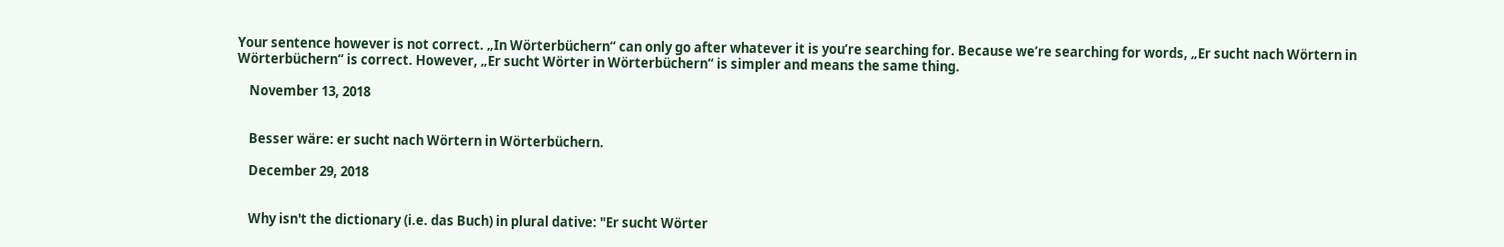Your sentence however is not correct. „In Wörterbüchern“ can only go after whatever it is you’re searching for. Because we’re searching for words, „Er sucht nach Wörtern in Wörterbüchern“ is correct. However, „Er sucht Wörter in Wörterbüchern“ is simpler and means the same thing.

    November 13, 2018


    Besser wäre: er sucht nach Wörtern in Wörterbüchern.

    December 29, 2018


    Why isn't the dictionary (i.e. das Buch) in plural dative: "Er sucht Wörter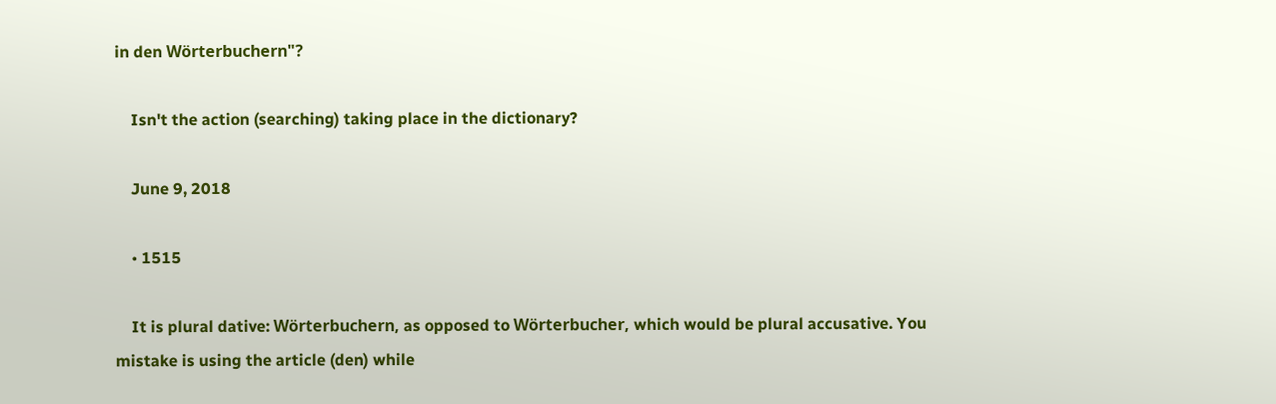in den Wörterbuchern"?

    Isn't the action (searching) taking place in the dictionary?

    June 9, 2018

    • 1515

    It is plural dative: Wörterbuchern, as opposed to Wörterbucher, which would be plural accusative. You mistake is using the article (den) while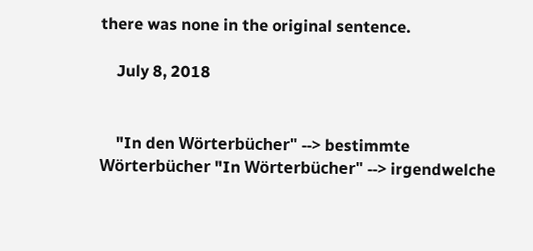there was none in the original sentence.

    July 8, 2018


    "In den Wörterbücher" --> bestimmte Wörterbücher "In Wörterbücher" --> irgendwelche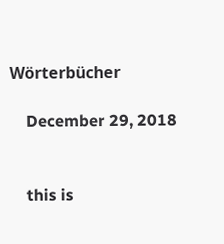Wörterbücher

    December 29, 2018


    this is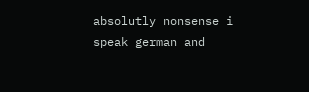absolutly nonsense i speak german and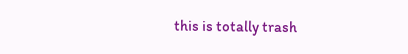this is totally trash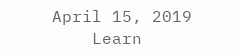April 15, 2019
    Learn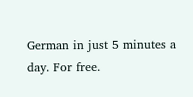German in just 5 minutes a day. For free.